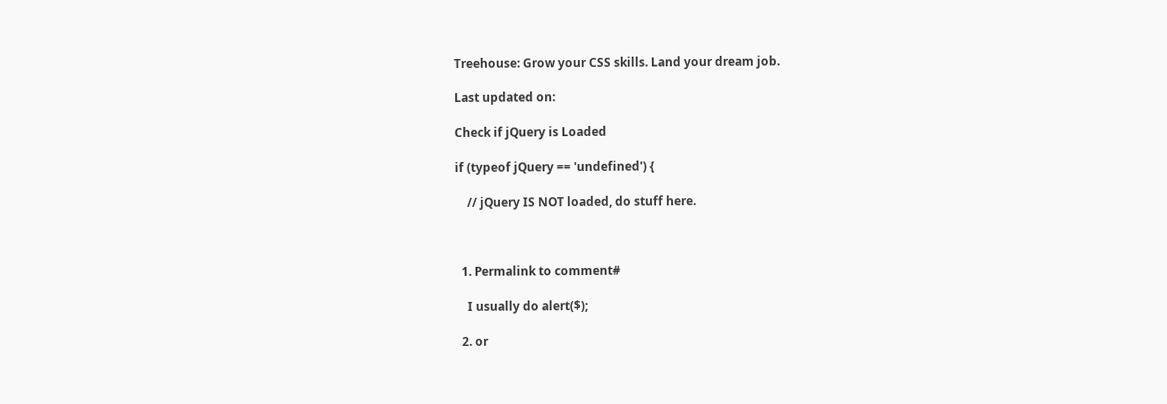Treehouse: Grow your CSS skills. Land your dream job.

Last updated on:

Check if jQuery is Loaded

if (typeof jQuery == 'undefined') {

    // jQuery IS NOT loaded, do stuff here.



  1. Permalink to comment#

    I usually do alert($);

  2. or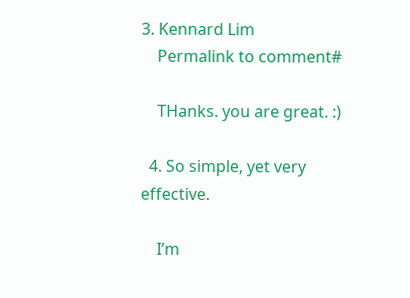3. Kennard Lim
    Permalink to comment#

    THanks. you are great. :)

  4. So simple, yet very effective.

    I’m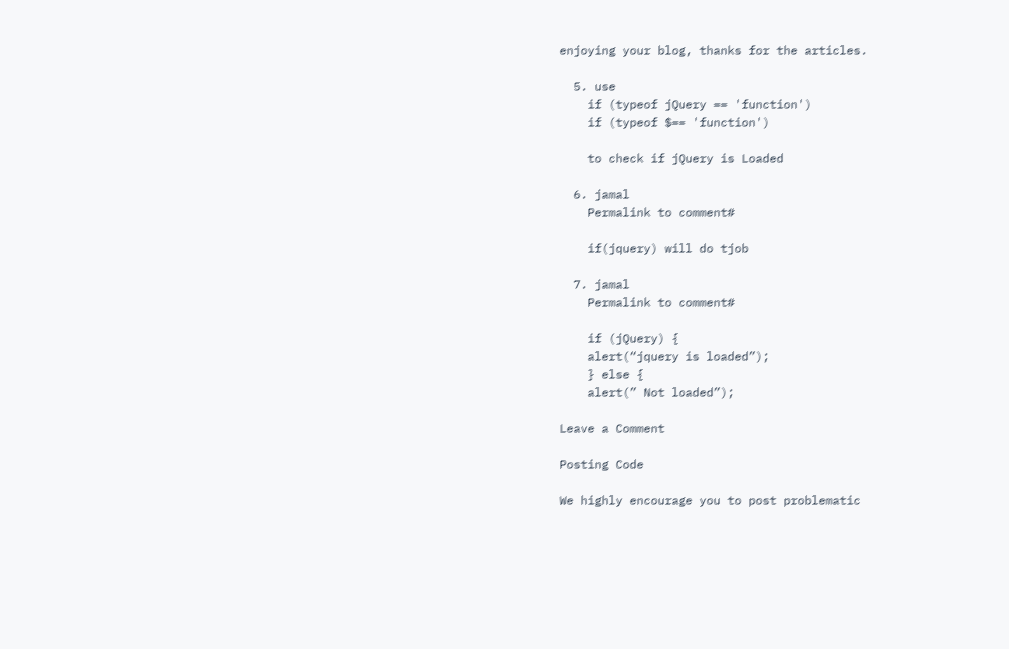enjoying your blog, thanks for the articles.

  5. use
    if (typeof jQuery == 'function')
    if (typeof $== 'function')

    to check if jQuery is Loaded

  6. jamal
    Permalink to comment#

    if(jquery) will do tjob

  7. jamal
    Permalink to comment#

    if (jQuery) {
    alert(“jquery is loaded”);
    } else {
    alert(” Not loaded”);

Leave a Comment

Posting Code

We highly encourage you to post problematic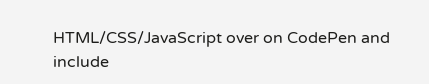HTML/CSS/JavaScript over on CodePen and include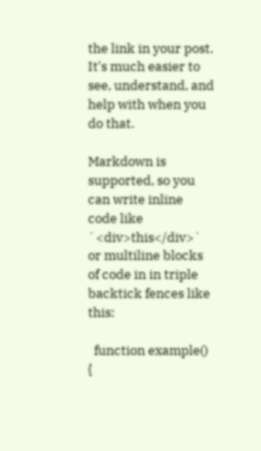the link in your post. It's much easier to see, understand, and help with when you do that.

Markdown is supported, so you can write inline code like `<div>this</div>` or multiline blocks of code in in triple backtick fences like this:

  function example() {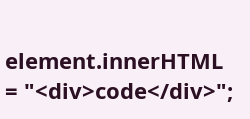element.innerHTML = "<div>code</div>";